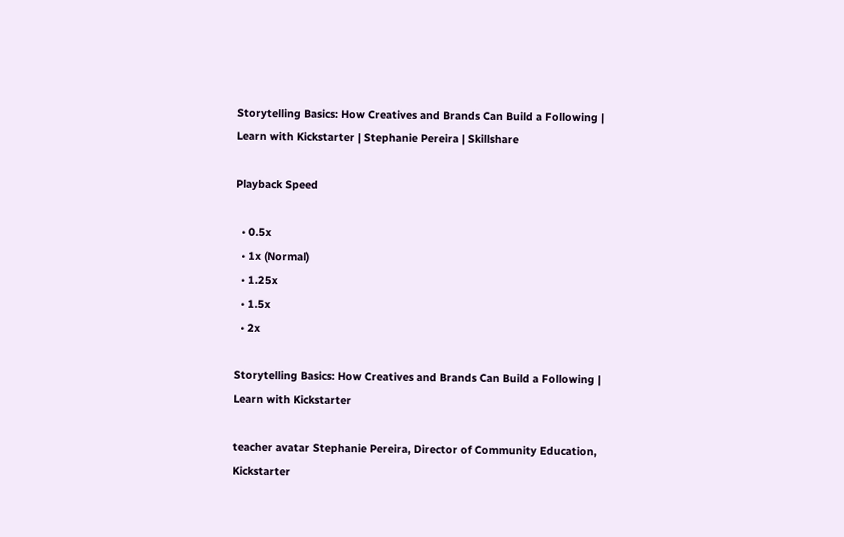Storytelling Basics: How Creatives and Brands Can Build a Following | Learn with Kickstarter | Stephanie Pereira | Skillshare

Playback Speed

  • 0.5x
  • 1x (Normal)
  • 1.25x
  • 1.5x
  • 2x

Storytelling Basics: How Creatives and Brands Can Build a Following | Learn with Kickstarter

teacher avatar Stephanie Pereira, Director of Community Education, Kickstarter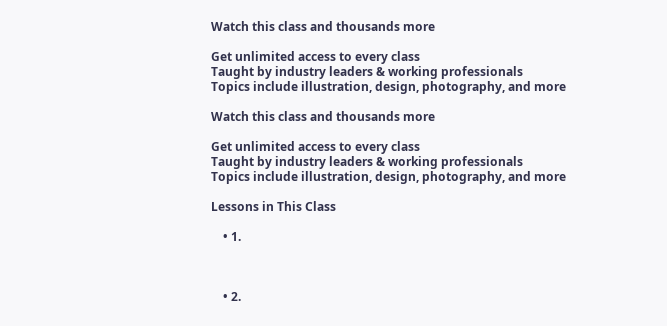Watch this class and thousands more

Get unlimited access to every class
Taught by industry leaders & working professionals
Topics include illustration, design, photography, and more

Watch this class and thousands more

Get unlimited access to every class
Taught by industry leaders & working professionals
Topics include illustration, design, photography, and more

Lessons in This Class

    • 1.



    • 2.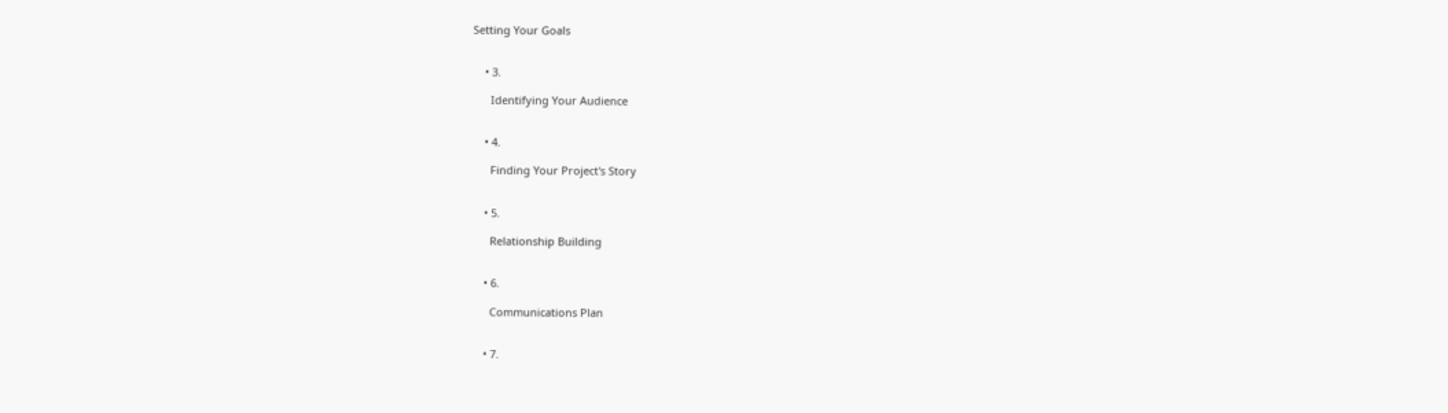Setting Your Goals


    • 3.

      Identifying Your Audience


    • 4.

      Finding Your Project's Story


    • 5.

      Relationship Building


    • 6.

      Communications Plan


    • 7.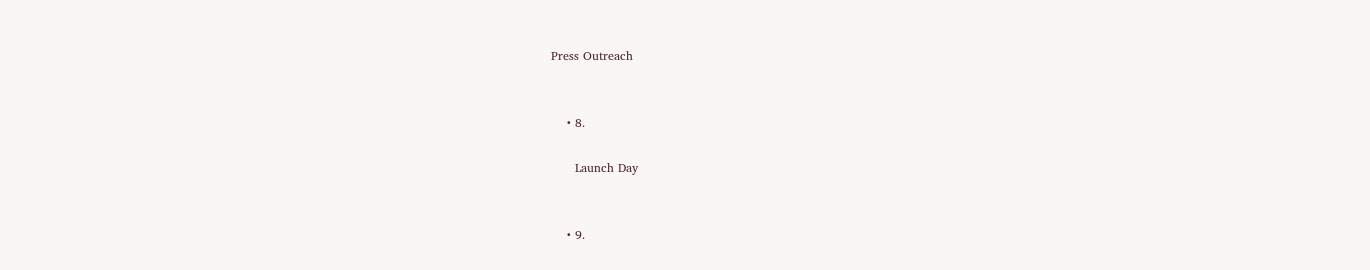Press Outreach


    • 8.

      Launch Day


    • 9.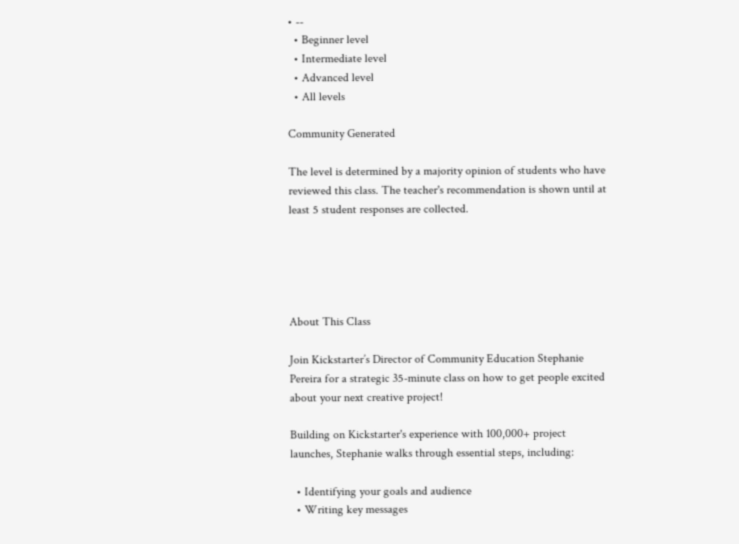• --
  • Beginner level
  • Intermediate level
  • Advanced level
  • All levels

Community Generated

The level is determined by a majority opinion of students who have reviewed this class. The teacher's recommendation is shown until at least 5 student responses are collected.





About This Class

Join Kickstarter’s Director of Community Education Stephanie Pereira for a strategic 35-minute class on how to get people excited about your next creative project!

Building on Kickstarter's experience with 100,000+ project launches, Stephanie walks through essential steps, including:

  • Identifying your goals and audience
  • Writing key messages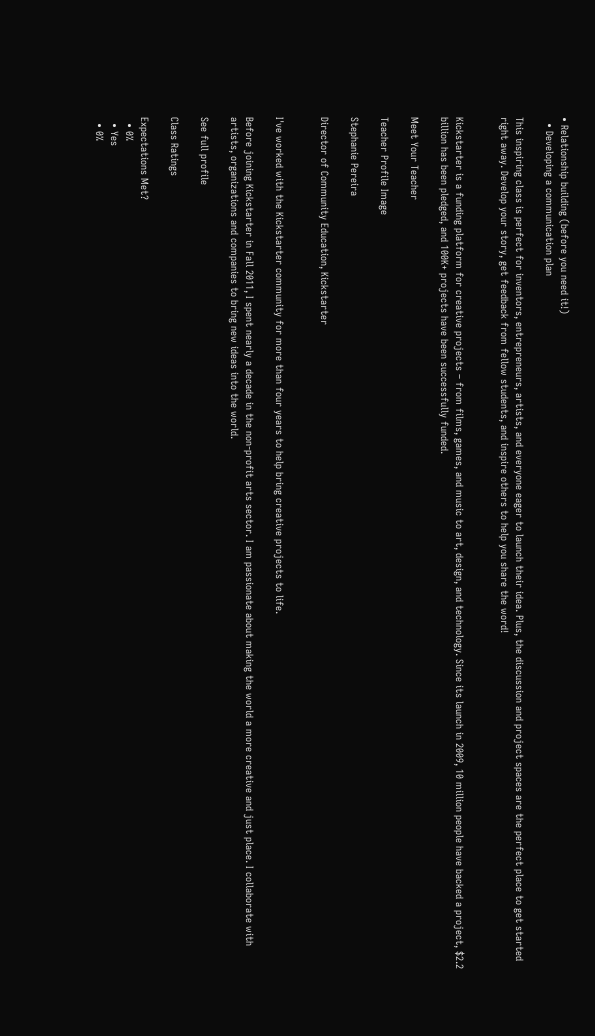• Relationship building (before you need it!)
  • Developing a communication plan

This inspiring class is perfect for inventors, entrepreneurs, artists, and everyone eager to launch their idea. Plus, the discussion and project spaces are the perfect place to get started right away. Develop your story, get feedback from fellow students, and inspire others to help you share the word!


Kickstarter is a funding platform for creative projects – from films, games, and music to art, design, and technology. Since its launch in 2009, 10 million people have backed a project, $2.2 billion has been pledged, and 100K+ projects have been successfully funded.

Meet Your Teacher

Teacher Profile Image

Stephanie Pereira

Director of Community Education, Kickstarter


I've worked with the Kickstarter community for more than four years to help bring creative projects to life.

Before joining Kickstarter in Fall 2011, I spent nearly a decade in the non-profit arts sector. I am passionate about making the world a more creative and just place. I collaborate with artists, organizations and companies to bring new ideas into the world.

See full profile

Class Ratings

Expectations Met?
  • 0%
  • Yes
  • 0%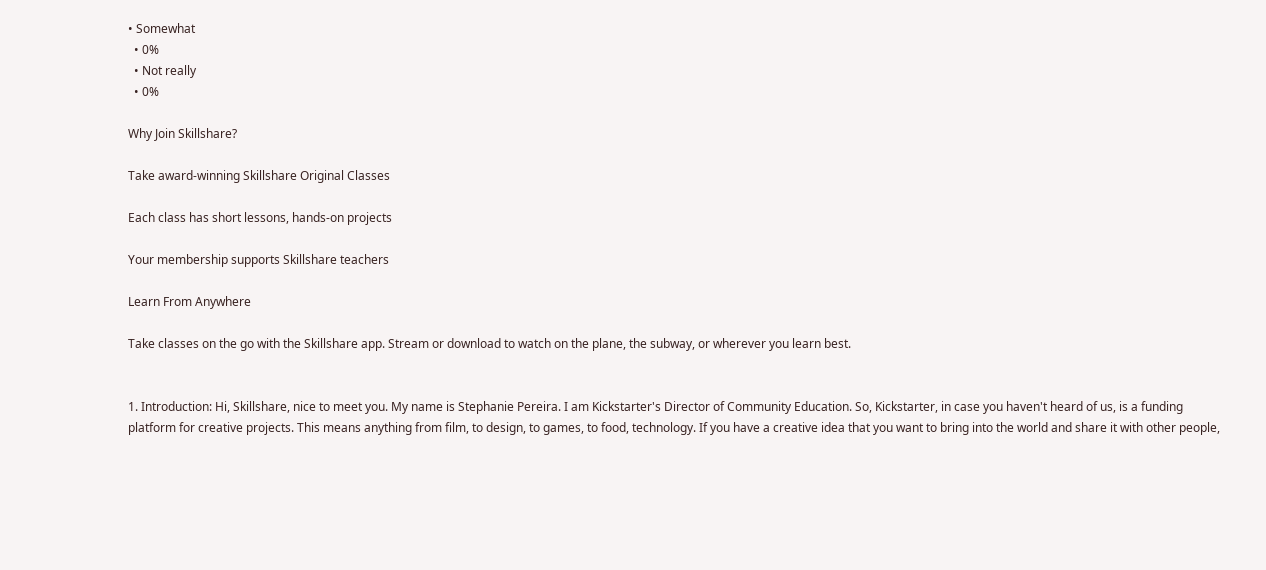• Somewhat
  • 0%
  • Not really
  • 0%

Why Join Skillshare?

Take award-winning Skillshare Original Classes

Each class has short lessons, hands-on projects

Your membership supports Skillshare teachers

Learn From Anywhere

Take classes on the go with the Skillshare app. Stream or download to watch on the plane, the subway, or wherever you learn best.


1. Introduction: Hi, Skillshare, nice to meet you. My name is Stephanie Pereira. I am Kickstarter's Director of Community Education. So, Kickstarter, in case you haven't heard of us, is a funding platform for creative projects. This means anything from film, to design, to games, to food, technology. If you have a creative idea that you want to bring into the world and share it with other people,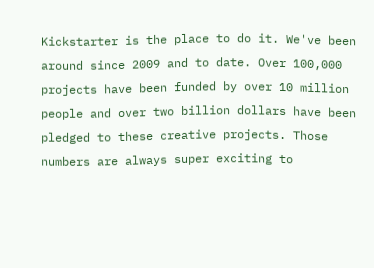Kickstarter is the place to do it. We've been around since 2009 and to date. Over 100,000 projects have been funded by over 10 million people and over two billion dollars have been pledged to these creative projects. Those numbers are always super exciting to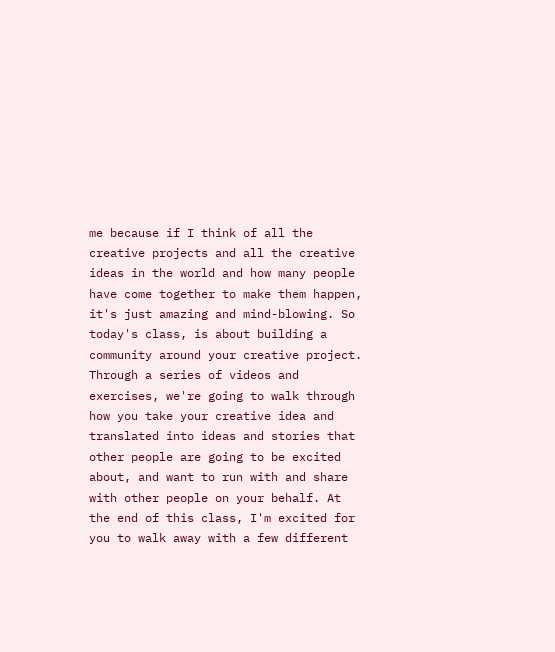me because if I think of all the creative projects and all the creative ideas in the world and how many people have come together to make them happen, it's just amazing and mind-blowing. So today's class, is about building a community around your creative project. Through a series of videos and exercises, we're going to walk through how you take your creative idea and translated into ideas and stories that other people are going to be excited about, and want to run with and share with other people on your behalf. At the end of this class, I'm excited for you to walk away with a few different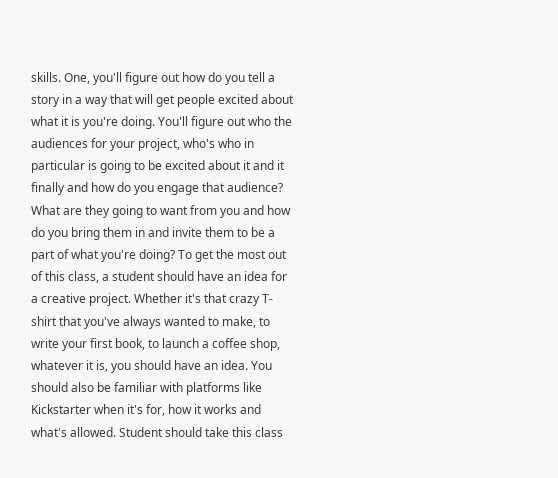skills. One, you'll figure out how do you tell a story in a way that will get people excited about what it is you're doing. You'll figure out who the audiences for your project, who's who in particular is going to be excited about it and it finally and how do you engage that audience? What are they going to want from you and how do you bring them in and invite them to be a part of what you're doing? To get the most out of this class, a student should have an idea for a creative project. Whether it's that crazy T-shirt that you've always wanted to make, to write your first book, to launch a coffee shop, whatever it is, you should have an idea. You should also be familiar with platforms like Kickstarter when it's for, how it works and what's allowed. Student should take this class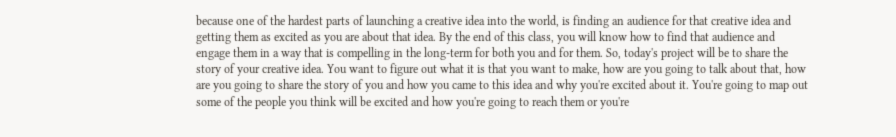because one of the hardest parts of launching a creative idea into the world, is finding an audience for that creative idea and getting them as excited as you are about that idea. By the end of this class, you will know how to find that audience and engage them in a way that is compelling in the long-term for both you and for them. So, today's project will be to share the story of your creative idea. You want to figure out what it is that you want to make, how are you going to talk about that, how are you going to share the story of you and how you came to this idea and why you're excited about it. You're going to map out some of the people you think will be excited and how you're going to reach them or you're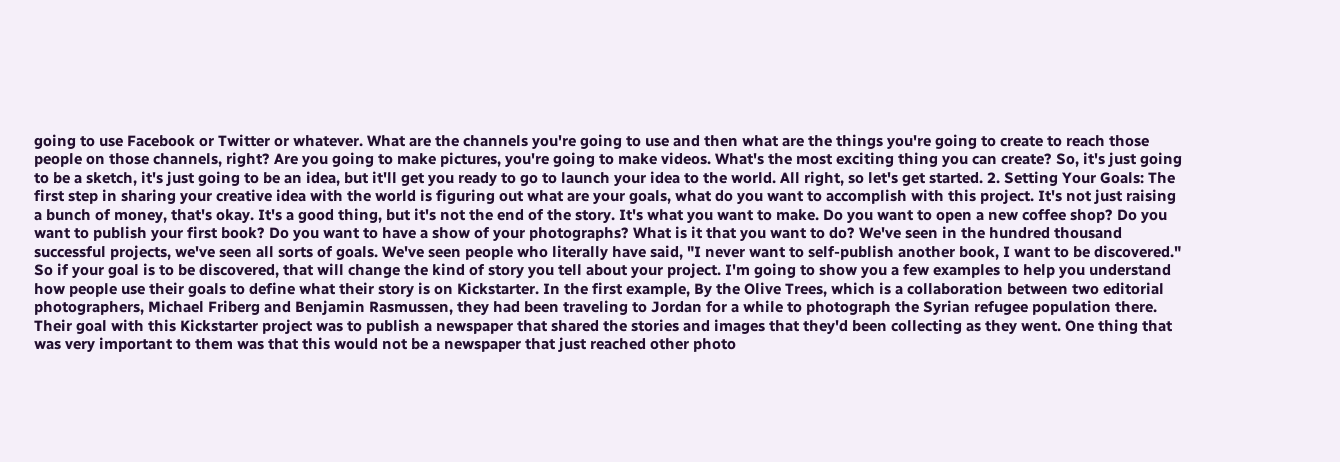going to use Facebook or Twitter or whatever. What are the channels you're going to use and then what are the things you're going to create to reach those people on those channels, right? Are you going to make pictures, you're going to make videos. What's the most exciting thing you can create? So, it's just going to be a sketch, it's just going to be an idea, but it'll get you ready to go to launch your idea to the world. All right, so let's get started. 2. Setting Your Goals: The first step in sharing your creative idea with the world is figuring out what are your goals, what do you want to accomplish with this project. It's not just raising a bunch of money, that's okay. It's a good thing, but it's not the end of the story. It's what you want to make. Do you want to open a new coffee shop? Do you want to publish your first book? Do you want to have a show of your photographs? What is it that you want to do? We've seen in the hundred thousand successful projects, we've seen all sorts of goals. We've seen people who literally have said, "I never want to self-publish another book, I want to be discovered." So if your goal is to be discovered, that will change the kind of story you tell about your project. I'm going to show you a few examples to help you understand how people use their goals to define what their story is on Kickstarter. In the first example, By the Olive Trees, which is a collaboration between two editorial photographers, Michael Friberg and Benjamin Rasmussen, they had been traveling to Jordan for a while to photograph the Syrian refugee population there. Their goal with this Kickstarter project was to publish a newspaper that shared the stories and images that they'd been collecting as they went. One thing that was very important to them was that this would not be a newspaper that just reached other photo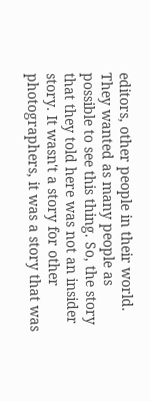editors, other people in their world. They wanted as many people as possible to see this thing. So, the story that they told here was not an insider story. It wasn't a story for other photographers, it was a story that was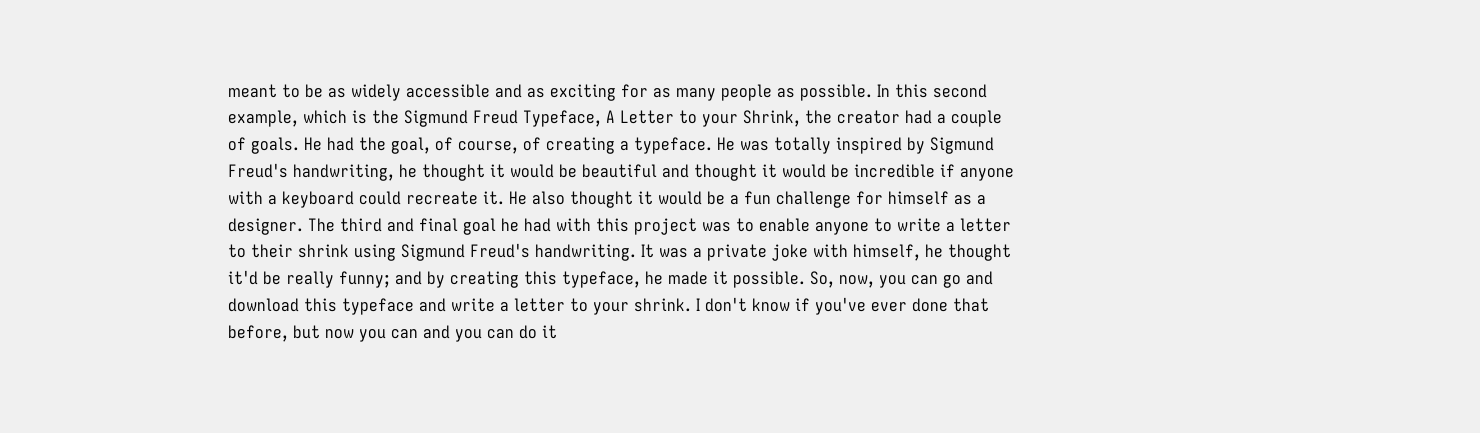meant to be as widely accessible and as exciting for as many people as possible. In this second example, which is the Sigmund Freud Typeface, A Letter to your Shrink, the creator had a couple of goals. He had the goal, of course, of creating a typeface. He was totally inspired by Sigmund Freud's handwriting, he thought it would be beautiful and thought it would be incredible if anyone with a keyboard could recreate it. He also thought it would be a fun challenge for himself as a designer. The third and final goal he had with this project was to enable anyone to write a letter to their shrink using Sigmund Freud's handwriting. It was a private joke with himself, he thought it'd be really funny; and by creating this typeface, he made it possible. So, now, you can go and download this typeface and write a letter to your shrink. I don't know if you've ever done that before, but now you can and you can do it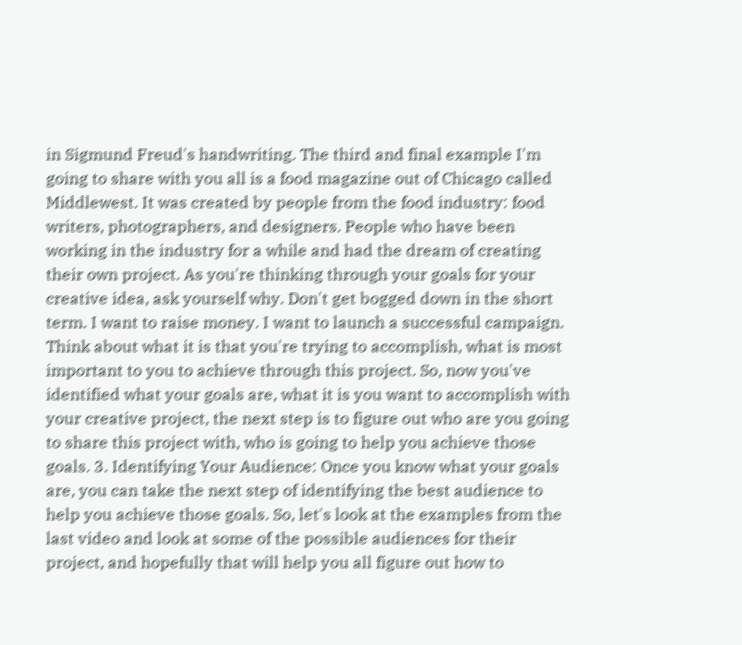in Sigmund Freud's handwriting. The third and final example I'm going to share with you all is a food magazine out of Chicago called Middlewest. It was created by people from the food industry: food writers, photographers, and designers. People who have been working in the industry for a while and had the dream of creating their own project. As you're thinking through your goals for your creative idea, ask yourself why. Don't get bogged down in the short term. I want to raise money. I want to launch a successful campaign. Think about what it is that you're trying to accomplish, what is most important to you to achieve through this project. So, now you've identified what your goals are, what it is you want to accomplish with your creative project, the next step is to figure out who are you going to share this project with, who is going to help you achieve those goals. 3. Identifying Your Audience: Once you know what your goals are, you can take the next step of identifying the best audience to help you achieve those goals. So, let's look at the examples from the last video and look at some of the possible audiences for their project, and hopefully that will help you all figure out how to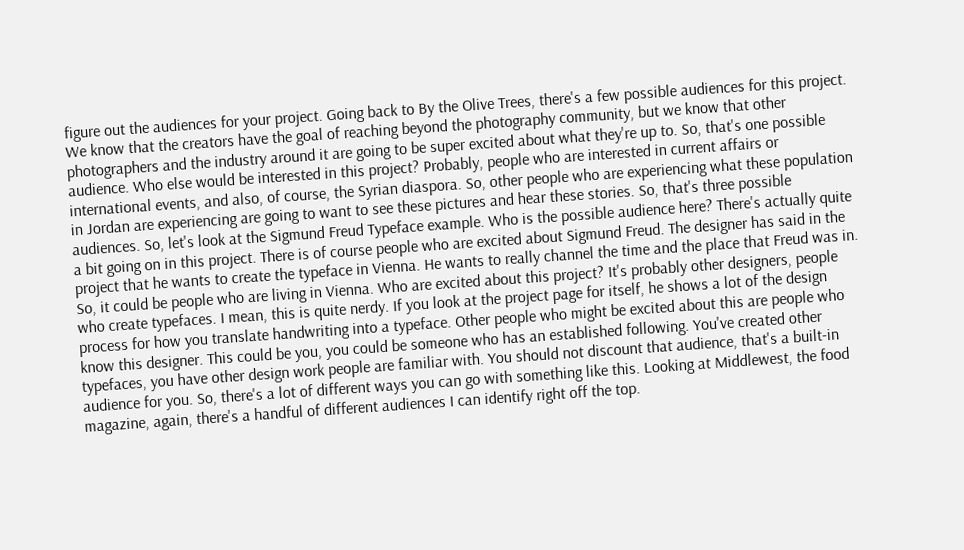figure out the audiences for your project. Going back to By the Olive Trees, there's a few possible audiences for this project. We know that the creators have the goal of reaching beyond the photography community, but we know that other photographers and the industry around it are going to be super excited about what they're up to. So, that's one possible audience. Who else would be interested in this project? Probably, people who are interested in current affairs or international events, and also, of course, the Syrian diaspora. So, other people who are experiencing what these population in Jordan are experiencing are going to want to see these pictures and hear these stories. So, that's three possible audiences. So, let's look at the Sigmund Freud Typeface example. Who is the possible audience here? There's actually quite a bit going on in this project. There is of course people who are excited about Sigmund Freud. The designer has said in the project that he wants to create the typeface in Vienna. He wants to really channel the time and the place that Freud was in. So, it could be people who are living in Vienna. Who are excited about this project? It's probably other designers, people who create typefaces. I mean, this is quite nerdy. If you look at the project page for itself, he shows a lot of the design process for how you translate handwriting into a typeface. Other people who might be excited about this are people who know this designer. This could be you, you could be someone who has an established following. You've created other typefaces, you have other design work people are familiar with. You should not discount that audience, that's a built-in audience for you. So, there's a lot of different ways you can go with something like this. Looking at Middlewest, the food magazine, again, there's a handful of different audiences I can identify right off the top.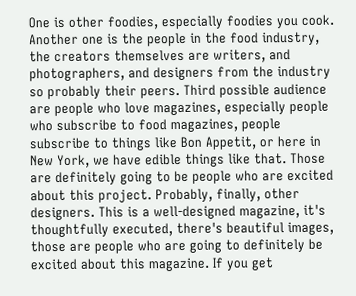One is other foodies, especially foodies you cook. Another one is the people in the food industry, the creators themselves are writers, and photographers, and designers from the industry so probably their peers. Third possible audience are people who love magazines, especially people who subscribe to food magazines, people subscribe to things like Bon Appetit, or here in New York, we have edible things like that. Those are definitely going to be people who are excited about this project. Probably, finally, other designers. This is a well-designed magazine, it's thoughtfully executed, there's beautiful images, those are people who are going to definitely be excited about this magazine. If you get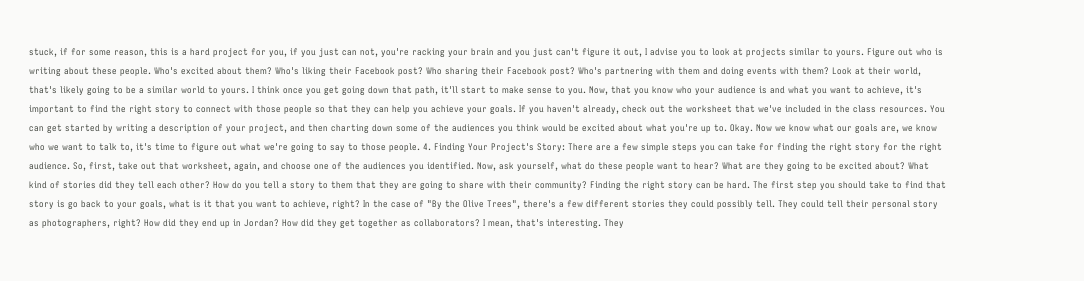stuck, if for some reason, this is a hard project for you, if you just can not, you're racking your brain and you just can't figure it out, I advise you to look at projects similar to yours. Figure out who is writing about these people. Who's excited about them? Who's liking their Facebook post? Who sharing their Facebook post? Who's partnering with them and doing events with them? Look at their world, that's likely going to be a similar world to yours. I think once you get going down that path, it'll start to make sense to you. Now, that you know who your audience is and what you want to achieve, it's important to find the right story to connect with those people so that they can help you achieve your goals. If you haven't already, check out the worksheet that we've included in the class resources. You can get started by writing a description of your project, and then charting down some of the audiences you think would be excited about what you're up to. Okay. Now we know what our goals are, we know who we want to talk to, it's time to figure out what we're going to say to those people. 4. Finding Your Project's Story: There are a few simple steps you can take for finding the right story for the right audience. So, first, take out that worksheet, again, and choose one of the audiences you identified. Now, ask yourself, what do these people want to hear? What are they going to be excited about? What kind of stories did they tell each other? How do you tell a story to them that they are going to share with their community? Finding the right story can be hard. The first step you should take to find that story is go back to your goals, what is it that you want to achieve, right? In the case of "By the Olive Trees", there's a few different stories they could possibly tell. They could tell their personal story as photographers, right? How did they end up in Jordan? How did they get together as collaborators? I mean, that's interesting. They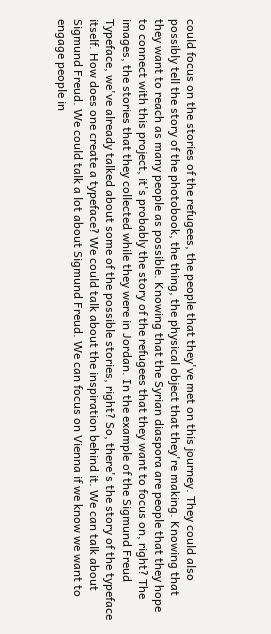could focus on the stories of the refugees, the people that they've met on this journey. They could also possibly tell the story of the photobook, the thing, the physical object that they're making. Knowing that they want to reach as many people as possible. Knowing that the Syrian diaspora are people that they hope to connect with this project, it's probably the story of the refugees that they want to focus on, right? The images, the stories that they collected while they were in Jordan. In the example of the Sigmund Freud Typeface, we've already talked about some of the possible stories, right? So, there's the story of the typeface itself. How does one create a typeface? We could talk about the inspiration behind it. We can talk about Sigmund Freud. We could talk a lot about Sigmund Freud. We can focus on Vienna if we know we want to engage people in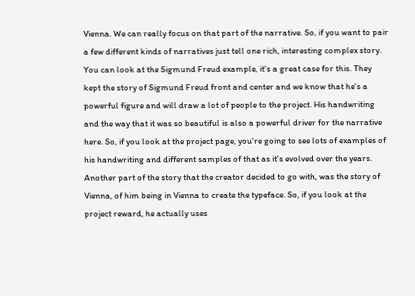Vienna. We can really focus on that part of the narrative. So, if you want to pair a few different kinds of narratives just tell one rich, interesting complex story. You can look at the Sigmund Freud example, it's a great case for this. They kept the story of Sigmund Freud front and center and we know that he's a powerful figure and will draw a lot of people to the project. His handwriting and the way that it was so beautiful is also a powerful driver for the narrative here. So, if you look at the project page, you're going to see lots of examples of his handwriting and different samples of that as it's evolved over the years. Another part of the story that the creator decided to go with, was the story of Vienna, of him being in Vienna to create the typeface. So, if you look at the project reward, he actually uses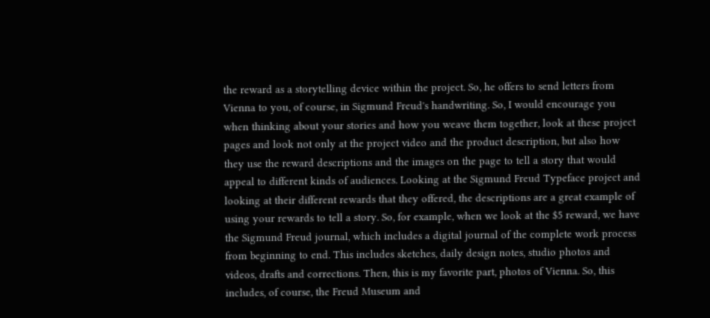the reward as a storytelling device within the project. So, he offers to send letters from Vienna to you, of course, in Sigmund Freud's handwriting. So, I would encourage you when thinking about your stories and how you weave them together, look at these project pages and look not only at the project video and the product description, but also how they use the reward descriptions and the images on the page to tell a story that would appeal to different kinds of audiences. Looking at the Sigmund Freud Typeface project and looking at their different rewards that they offered, the descriptions are a great example of using your rewards to tell a story. So, for example, when we look at the $5 reward, we have the Sigmund Freud journal, which includes a digital journal of the complete work process from beginning to end. This includes sketches, daily design notes, studio photos and videos, drafts and corrections. Then, this is my favorite part, photos of Vienna. So, this includes, of course, the Freud Museum and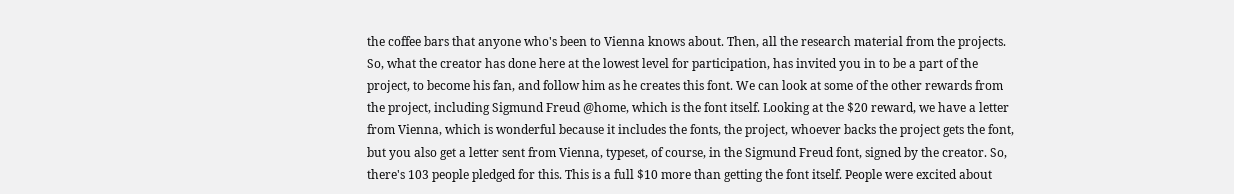the coffee bars that anyone who's been to Vienna knows about. Then, all the research material from the projects. So, what the creator has done here at the lowest level for participation, has invited you in to be a part of the project, to become his fan, and follow him as he creates this font. We can look at some of the other rewards from the project, including Sigmund Freud @home, which is the font itself. Looking at the $20 reward, we have a letter from Vienna, which is wonderful because it includes the fonts, the project, whoever backs the project gets the font, but you also get a letter sent from Vienna, typeset, of course, in the Sigmund Freud font, signed by the creator. So, there's 103 people pledged for this. This is a full $10 more than getting the font itself. People were excited about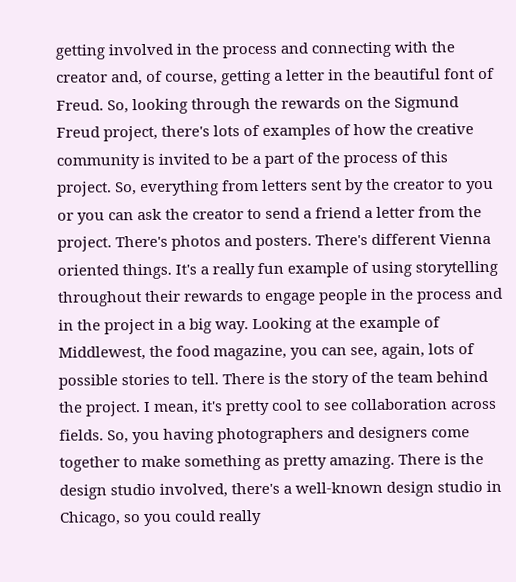getting involved in the process and connecting with the creator and, of course, getting a letter in the beautiful font of Freud. So, looking through the rewards on the Sigmund Freud project, there's lots of examples of how the creative community is invited to be a part of the process of this project. So, everything from letters sent by the creator to you or you can ask the creator to send a friend a letter from the project. There's photos and posters. There's different Vienna oriented things. It's a really fun example of using storytelling throughout their rewards to engage people in the process and in the project in a big way. Looking at the example of Middlewest, the food magazine, you can see, again, lots of possible stories to tell. There is the story of the team behind the project. I mean, it's pretty cool to see collaboration across fields. So, you having photographers and designers come together to make something as pretty amazing. There is the design studio involved, there's a well-known design studio in Chicago, so you could really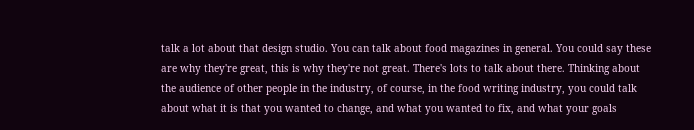talk a lot about that design studio. You can talk about food magazines in general. You could say these are why they're great, this is why they're not great. There's lots to talk about there. Thinking about the audience of other people in the industry, of course, in the food writing industry, you could talk about what it is that you wanted to change, and what you wanted to fix, and what your goals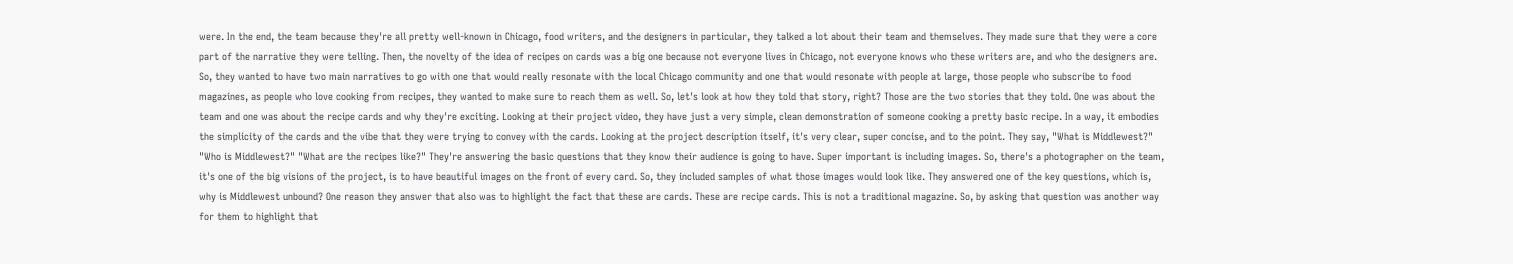were. In the end, the team because they're all pretty well-known in Chicago, food writers, and the designers in particular, they talked a lot about their team and themselves. They made sure that they were a core part of the narrative they were telling. Then, the novelty of the idea of recipes on cards was a big one because not everyone lives in Chicago, not everyone knows who these writers are, and who the designers are. So, they wanted to have two main narratives to go with one that would really resonate with the local Chicago community and one that would resonate with people at large, those people who subscribe to food magazines, as people who love cooking from recipes, they wanted to make sure to reach them as well. So, let's look at how they told that story, right? Those are the two stories that they told. One was about the team and one was about the recipe cards and why they're exciting. Looking at their project video, they have just a very simple, clean demonstration of someone cooking a pretty basic recipe. In a way, it embodies the simplicity of the cards and the vibe that they were trying to convey with the cards. Looking at the project description itself, it's very clear, super concise, and to the point. They say, "What is Middlewest?" "Who is Middlewest?" "What are the recipes like?" They're answering the basic questions that they know their audience is going to have. Super important is including images. So, there's a photographer on the team, it's one of the big visions of the project, is to have beautiful images on the front of every card. So, they included samples of what those images would look like. They answered one of the key questions, which is, why is Middlewest unbound? One reason they answer that also was to highlight the fact that these are cards. These are recipe cards. This is not a traditional magazine. So, by asking that question was another way for them to highlight that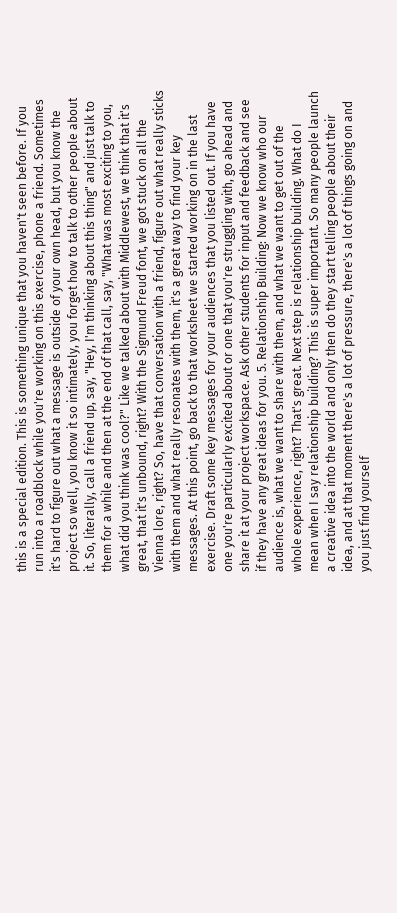this is a special edition. This is something unique that you haven't seen before. If you run into a roadblock while you're working on this exercise, phone a friend. Sometimes it's hard to figure out what a message is outside of your own head, but you know the project so well, you know it so intimately, you forget how to talk to other people about it. So, literally, call a friend up, say, "Hey, I'm thinking about this thing" and just talk to them for a while and then at the end of that call, say, "What was most exciting to you, what did you think was cool?" Like we talked about with Middlewest, we think that it's great, that it's unbound, right? With the Sigmund Freud font, we got stuck on all the Vienna lore, right? So, have that conversation with a friend, figure out what really sticks with them and what really resonates with them, it's a great way to find your key messages. At this point, go back to that worksheet we started working on in the last exercise. Draft some key messages for your audiences that you listed out. If you have one you're particularly excited about or one that you're struggling with, go ahead and share it at your project workspace. Ask other students for input and feedback and see if they have any great ideas for you. 5. Relationship Building: Now we know who our audience is, what we want to share with them, and what we want to get out of the whole experience, right? That's great. Next step is relationship building. What do I mean when I say relationship building? This is super important. So many people launch a creative idea into the world and only then do they start telling people about their idea, and at that moment there's a lot of pressure, there's a lot of things going on and you just find yourself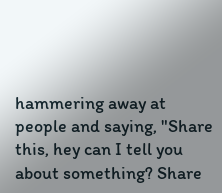hammering away at people and saying, "Share this, hey can I tell you about something? Share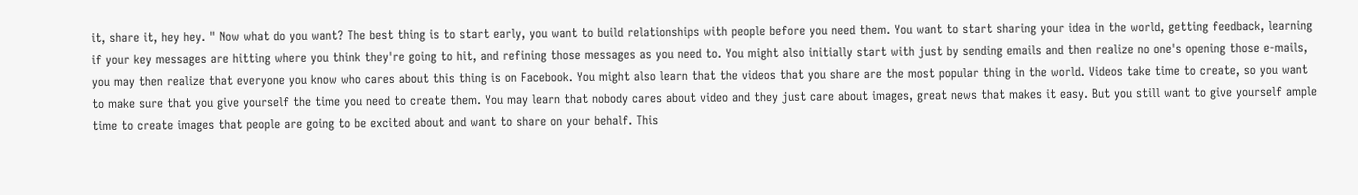it, share it, hey hey. " Now what do you want? The best thing is to start early, you want to build relationships with people before you need them. You want to start sharing your idea in the world, getting feedback, learning if your key messages are hitting where you think they're going to hit, and refining those messages as you need to. You might also initially start with just by sending emails and then realize no one's opening those e-mails, you may then realize that everyone you know who cares about this thing is on Facebook. You might also learn that the videos that you share are the most popular thing in the world. Videos take time to create, so you want to make sure that you give yourself the time you need to create them. You may learn that nobody cares about video and they just care about images, great news that makes it easy. But you still want to give yourself ample time to create images that people are going to be excited about and want to share on your behalf. This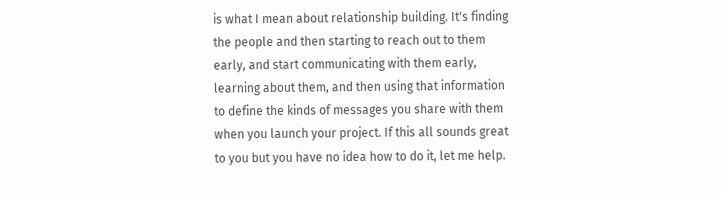is what I mean about relationship building. It's finding the people and then starting to reach out to them early, and start communicating with them early, learning about them, and then using that information to define the kinds of messages you share with them when you launch your project. If this all sounds great to you but you have no idea how to do it, let me help.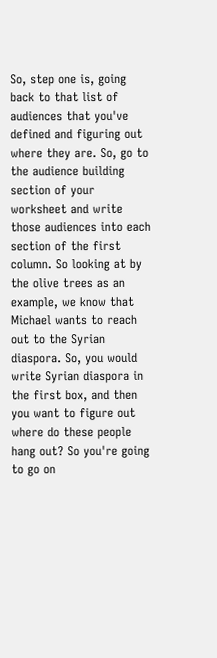So, step one is, going back to that list of audiences that you've defined and figuring out where they are. So, go to the audience building section of your worksheet and write those audiences into each section of the first column. So looking at by the olive trees as an example, we know that Michael wants to reach out to the Syrian diaspora. So, you would write Syrian diaspora in the first box, and then you want to figure out where do these people hang out? So you're going to go on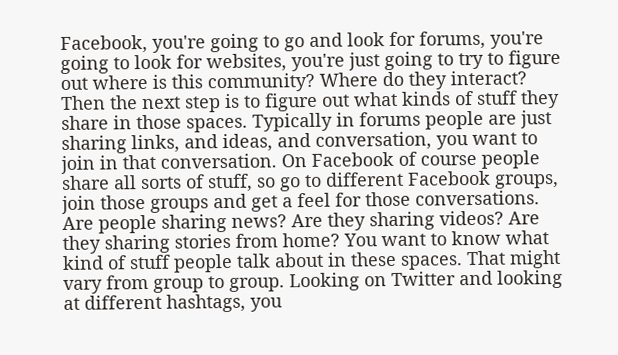Facebook, you're going to go and look for forums, you're going to look for websites, you're just going to try to figure out where is this community? Where do they interact? Then the next step is to figure out what kinds of stuff they share in those spaces. Typically in forums people are just sharing links, and ideas, and conversation, you want to join in that conversation. On Facebook of course people share all sorts of stuff, so go to different Facebook groups, join those groups and get a feel for those conversations. Are people sharing news? Are they sharing videos? Are they sharing stories from home? You want to know what kind of stuff people talk about in these spaces. That might vary from group to group. Looking on Twitter and looking at different hashtags, you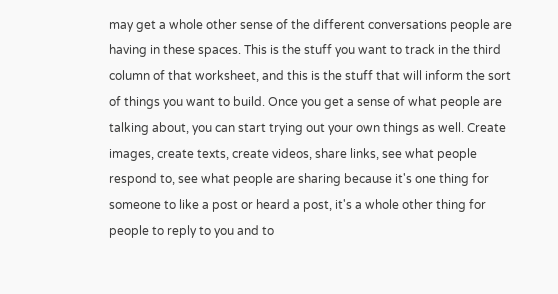may get a whole other sense of the different conversations people are having in these spaces. This is the stuff you want to track in the third column of that worksheet, and this is the stuff that will inform the sort of things you want to build. Once you get a sense of what people are talking about, you can start trying out your own things as well. Create images, create texts, create videos, share links, see what people respond to, see what people are sharing because it's one thing for someone to like a post or heard a post, it's a whole other thing for people to reply to you and to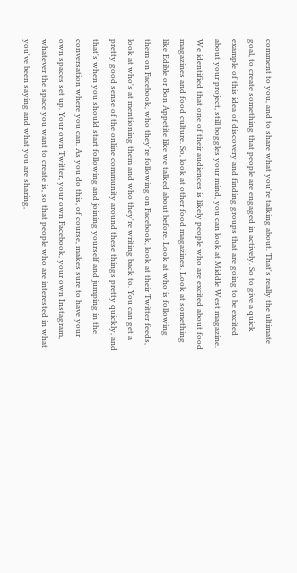comment to you, and to share what you're talking about. That's really the ultimate goal, to create something that people are engaged in actively. So to give a quick example of this idea of discovery and finding groups that are going to be excited about your project, still boggles your mind, you can look at Middle West magazine. We identified that one of their audiences is likely people who are excited about food magazines and food culture. So, look at other food magazines. Look at something like Edible or Bon Appetite like we talked about before. Look at who is following them on Facebook, who they're following on Facebook, look at their Twitter feeds, look at who's at mentioning them and who they're writing back to. You can get a pretty good sense of the online community around these things pretty quickly, and that's when you should start following and joining yourself and jumping in the conversation where you can. As you do this, of course, makes sure to have your own spaces set up. Your own Twitter, your own Facebook, your own Instagram, whatever the space you want to create is, so that people who are interested in what you've been saying and what you are sharing,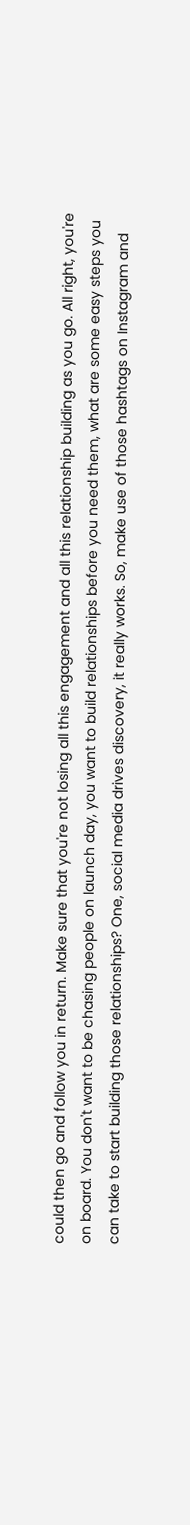could then go and follow you in return. Make sure that you're not losing all this engagement and all this relationship building as you go. All right, you're on board. You don't want to be chasing people on launch day, you want to build relationships before you need them, what are some easy steps you can take to start building those relationships? One, social media drives discovery, it really works. So, make use of those hashtags on Instagram and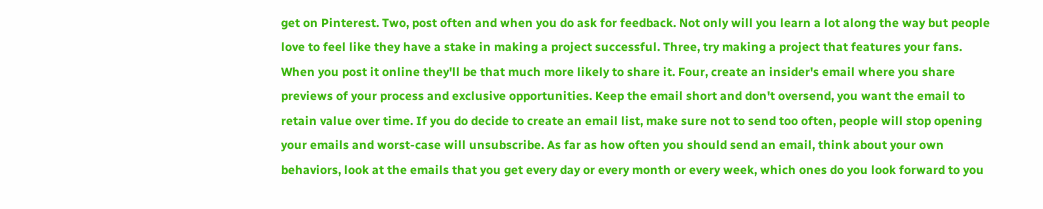get on Pinterest. Two, post often and when you do ask for feedback. Not only will you learn a lot along the way but people love to feel like they have a stake in making a project successful. Three, try making a project that features your fans. When you post it online they'll be that much more likely to share it. Four, create an insider's email where you share previews of your process and exclusive opportunities. Keep the email short and don't oversend, you want the email to retain value over time. If you do decide to create an email list, make sure not to send too often, people will stop opening your emails and worst-case will unsubscribe. As far as how often you should send an email, think about your own behaviors, look at the emails that you get every day or every month or every week, which ones do you look forward to you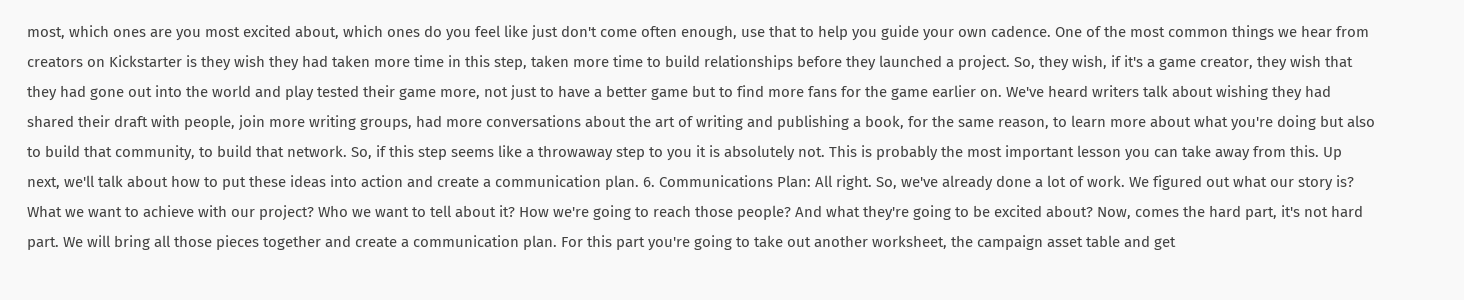most, which ones are you most excited about, which ones do you feel like just don't come often enough, use that to help you guide your own cadence. One of the most common things we hear from creators on Kickstarter is they wish they had taken more time in this step, taken more time to build relationships before they launched a project. So, they wish, if it's a game creator, they wish that they had gone out into the world and play tested their game more, not just to have a better game but to find more fans for the game earlier on. We've heard writers talk about wishing they had shared their draft with people, join more writing groups, had more conversations about the art of writing and publishing a book, for the same reason, to learn more about what you're doing but also to build that community, to build that network. So, if this step seems like a throwaway step to you it is absolutely not. This is probably the most important lesson you can take away from this. Up next, we'll talk about how to put these ideas into action and create a communication plan. 6. Communications Plan: All right. So, we've already done a lot of work. We figured out what our story is? What we want to achieve with our project? Who we want to tell about it? How we're going to reach those people? And what they're going to be excited about? Now, comes the hard part, it's not hard part. We will bring all those pieces together and create a communication plan. For this part you're going to take out another worksheet, the campaign asset table and get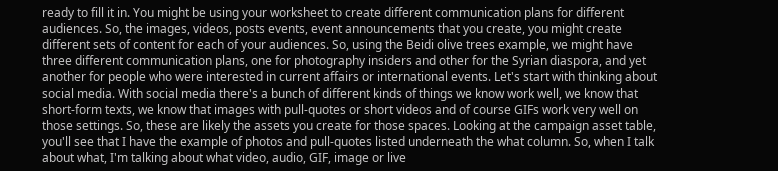ready to fill it in. You might be using your worksheet to create different communication plans for different audiences. So, the images, videos, posts events, event announcements that you create, you might create different sets of content for each of your audiences. So, using the Beidi olive trees example, we might have three different communication plans, one for photography insiders and other for the Syrian diaspora, and yet another for people who were interested in current affairs or international events. Let's start with thinking about social media. With social media there's a bunch of different kinds of things we know work well, we know that short-form texts, we know that images with pull-quotes or short videos and of course GIFs work very well on those settings. So, these are likely the assets you create for those spaces. Looking at the campaign asset table, you'll see that I have the example of photos and pull-quotes listed underneath the what column. So, when I talk about what, I'm talking about what video, audio, GIF, image or live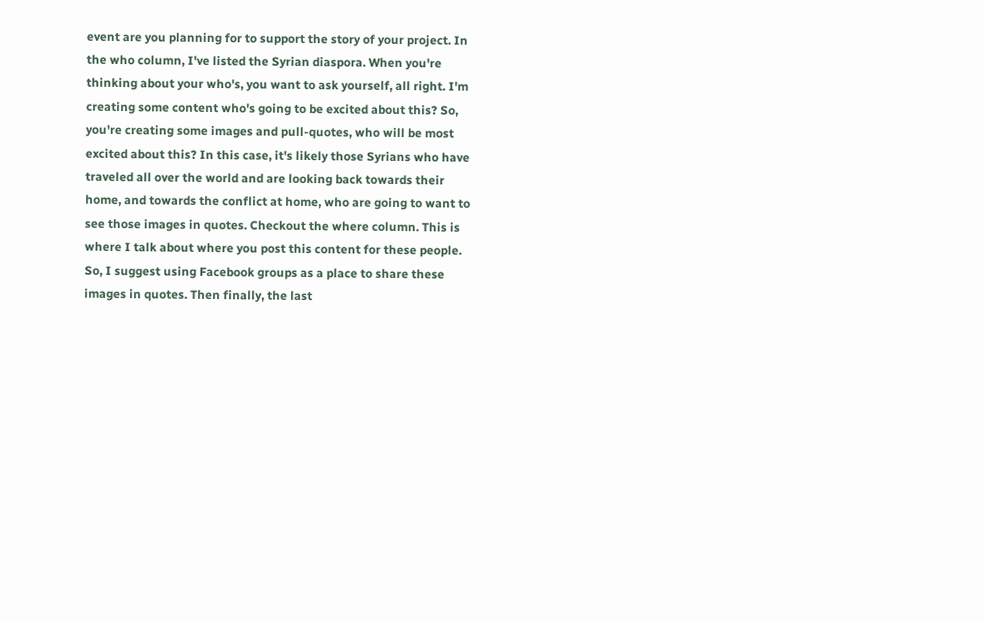event are you planning for to support the story of your project. In the who column, I've listed the Syrian diaspora. When you're thinking about your who's, you want to ask yourself, all right. I'm creating some content who's going to be excited about this? So, you're creating some images and pull-quotes, who will be most excited about this? In this case, it's likely those Syrians who have traveled all over the world and are looking back towards their home, and towards the conflict at home, who are going to want to see those images in quotes. Checkout the where column. This is where I talk about where you post this content for these people. So, I suggest using Facebook groups as a place to share these images in quotes. Then finally, the last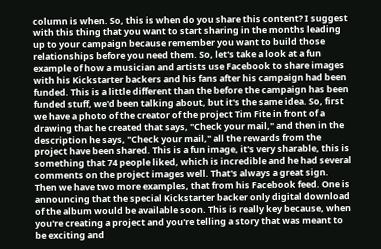column is when. So, this is when do you share this content? I suggest with this thing that you want to start sharing in the months leading up to your campaign because remember you want to build those relationships before you need them. So, let's take a look at a fun example of how a musician and artists use Facebook to share images with his Kickstarter backers and his fans after his campaign had been funded. This is a little different than the before the campaign has been funded stuff, we'd been talking about, but it's the same idea. So, first we have a photo of the creator of the project Tim Fite in front of a drawing that he created that says, "Check your mail," and then in the description he says, "Check your mail," all the rewards from the project have been shared. This is a fun image, it's very sharable, this is something that 74 people liked, which is incredible and he had several comments on the project images well. That's always a great sign. Then we have two more examples, that from his Facebook feed. One is announcing that the special Kickstarter backer only digital download of the album would be available soon. This is really key because, when you're creating a project and you're telling a story that was meant to be exciting and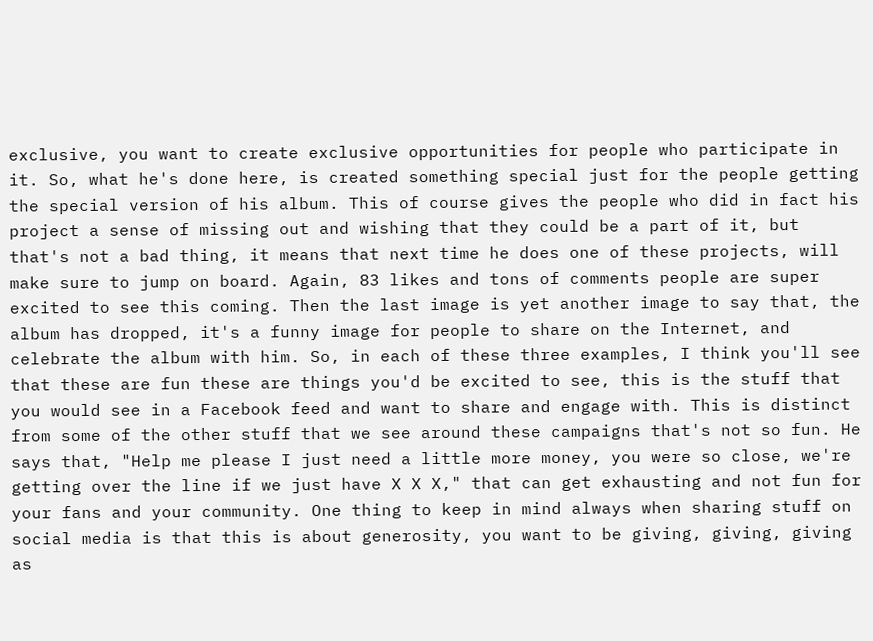exclusive, you want to create exclusive opportunities for people who participate in it. So, what he's done here, is created something special just for the people getting the special version of his album. This of course gives the people who did in fact his project a sense of missing out and wishing that they could be a part of it, but that's not a bad thing, it means that next time he does one of these projects, will make sure to jump on board. Again, 83 likes and tons of comments people are super excited to see this coming. Then the last image is yet another image to say that, the album has dropped, it's a funny image for people to share on the Internet, and celebrate the album with him. So, in each of these three examples, I think you'll see that these are fun these are things you'd be excited to see, this is the stuff that you would see in a Facebook feed and want to share and engage with. This is distinct from some of the other stuff that we see around these campaigns that's not so fun. He says that, "Help me please I just need a little more money, you were so close, we're getting over the line if we just have X X X," that can get exhausting and not fun for your fans and your community. One thing to keep in mind always when sharing stuff on social media is that this is about generosity, you want to be giving, giving, giving as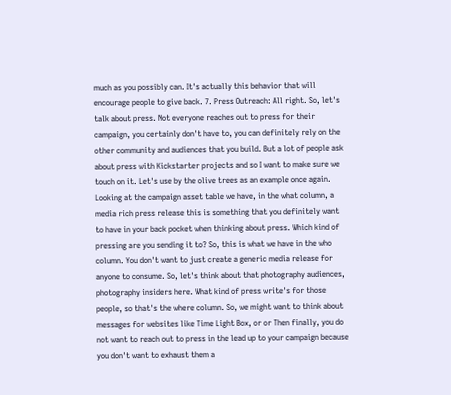much as you possibly can. It's actually this behavior that will encourage people to give back. 7. Press Outreach: All right. So, let's talk about press. Not everyone reaches out to press for their campaign, you certainly don't have to, you can definitely rely on the other community and audiences that you build. But a lot of people ask about press with Kickstarter projects and so I want to make sure we touch on it. Let's use by the olive trees as an example once again. Looking at the campaign asset table we have, in the what column, a media rich press release this is something that you definitely want to have in your back pocket when thinking about press. Which kind of pressing are you sending it to? So, this is what we have in the who column. You don't want to just create a generic media release for anyone to consume. So, let's think about that photography audiences, photography insiders here. What kind of press write's for those people, so that's the where column. So, we might want to think about messages for websites like Time Light Box, or or Then finally, you do not want to reach out to press in the lead up to your campaign because you don't want to exhaust them a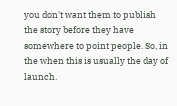you don't want them to publish the story before they have somewhere to point people. So, in the when this is usually the day of launch.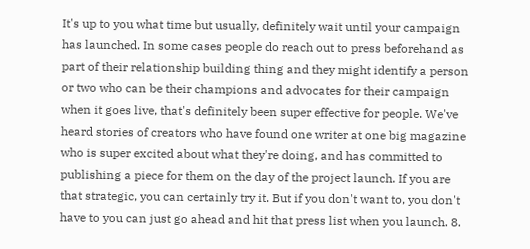It's up to you what time but usually, definitely wait until your campaign has launched. In some cases people do reach out to press beforehand as part of their relationship building thing and they might identify a person or two who can be their champions and advocates for their campaign when it goes live, that's definitely been super effective for people. We've heard stories of creators who have found one writer at one big magazine who is super excited about what they're doing, and has committed to publishing a piece for them on the day of the project launch. If you are that strategic, you can certainly try it. But if you don't want to, you don't have to you can just go ahead and hit that press list when you launch. 8.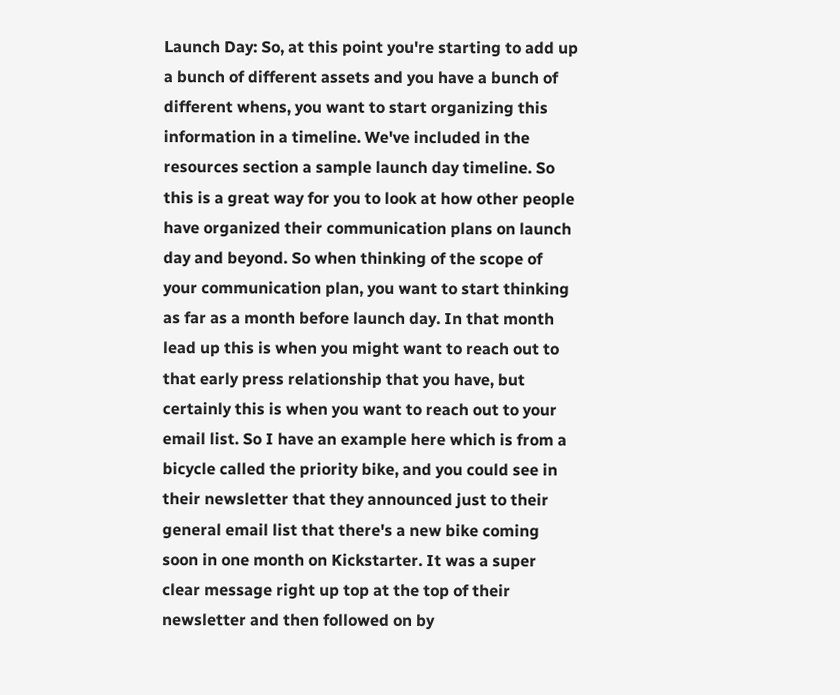Launch Day: So, at this point you're starting to add up a bunch of different assets and you have a bunch of different whens, you want to start organizing this information in a timeline. We've included in the resources section a sample launch day timeline. So this is a great way for you to look at how other people have organized their communication plans on launch day and beyond. So when thinking of the scope of your communication plan, you want to start thinking as far as a month before launch day. In that month lead up this is when you might want to reach out to that early press relationship that you have, but certainly this is when you want to reach out to your email list. So I have an example here which is from a bicycle called the priority bike, and you could see in their newsletter that they announced just to their general email list that there's a new bike coming soon in one month on Kickstarter. It was a super clear message right up top at the top of their newsletter and then followed on by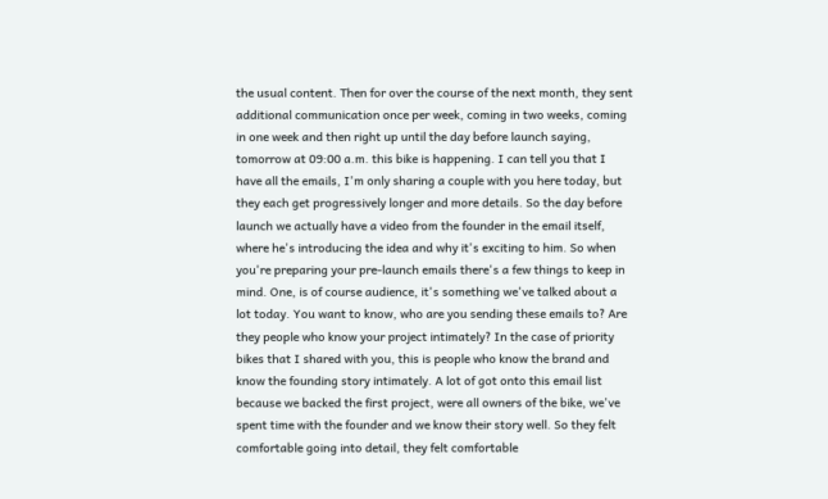the usual content. Then for over the course of the next month, they sent additional communication once per week, coming in two weeks, coming in one week and then right up until the day before launch saying, tomorrow at 09:00 a.m. this bike is happening. I can tell you that I have all the emails, I'm only sharing a couple with you here today, but they each get progressively longer and more details. So the day before launch we actually have a video from the founder in the email itself, where he's introducing the idea and why it's exciting to him. So when you're preparing your pre-launch emails there's a few things to keep in mind. One, is of course audience, it's something we've talked about a lot today. You want to know, who are you sending these emails to? Are they people who know your project intimately? In the case of priority bikes that I shared with you, this is people who know the brand and know the founding story intimately. A lot of got onto this email list because we backed the first project, were all owners of the bike, we've spent time with the founder and we know their story well. So they felt comfortable going into detail, they felt comfortable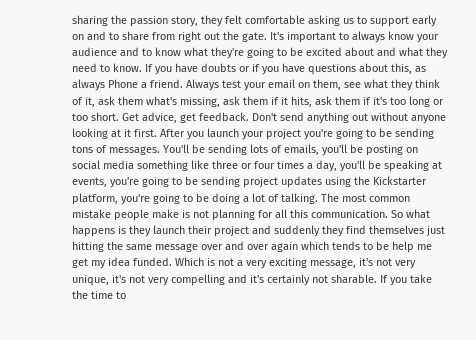sharing the passion story, they felt comfortable asking us to support early on and to share from right out the gate. It's important to always know your audience and to know what they're going to be excited about and what they need to know. If you have doubts or if you have questions about this, as always Phone a friend. Always test your email on them, see what they think of it, ask them what's missing, ask them if it hits, ask them if it's too long or too short. Get advice, get feedback. Don't send anything out without anyone looking at it first. After you launch your project you're going to be sending tons of messages. You'll be sending lots of emails, you'll be posting on social media something like three or four times a day, you'll be speaking at events, you're going to be sending project updates using the Kickstarter platform, you're going to be doing a lot of talking. The most common mistake people make is not planning for all this communication. So what happens is they launch their project and suddenly they find themselves just hitting the same message over and over again which tends to be help me get my idea funded. Which is not a very exciting message, it's not very unique, it's not very compelling and it's certainly not sharable. If you take the time to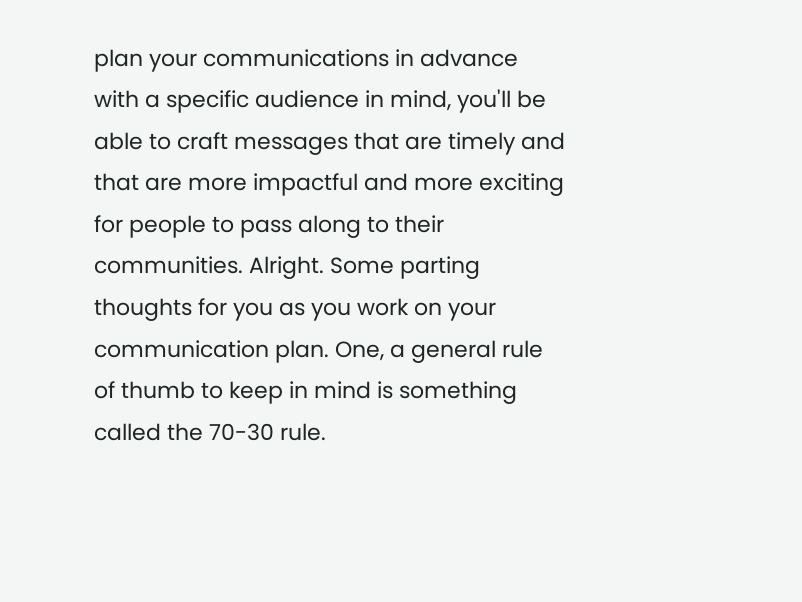plan your communications in advance with a specific audience in mind, you'll be able to craft messages that are timely and that are more impactful and more exciting for people to pass along to their communities. Alright. Some parting thoughts for you as you work on your communication plan. One, a general rule of thumb to keep in mind is something called the 70-30 rule.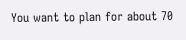You want to plan for about 70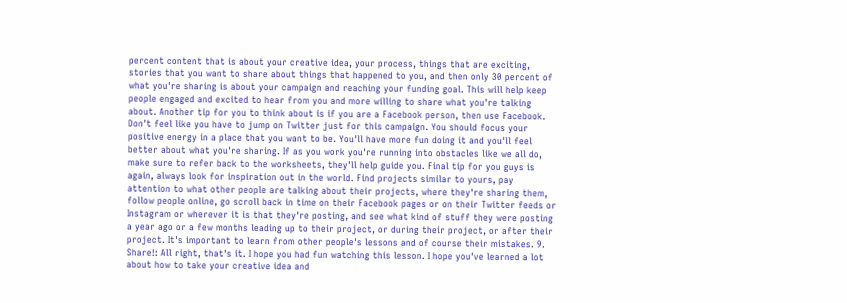percent content that is about your creative idea, your process, things that are exciting, stories that you want to share about things that happened to you, and then only 30 percent of what you're sharing is about your campaign and reaching your funding goal. This will help keep people engaged and excited to hear from you and more willing to share what you're talking about. Another tip for you to think about is if you are a Facebook person, then use Facebook. Don't feel like you have to jump on Twitter just for this campaign. You should focus your positive energy in a place that you want to be. You'll have more fun doing it and you'll feel better about what you're sharing. If as you work you're running into obstacles like we all do, make sure to refer back to the worksheets, they'll help guide you. Final tip for you guys is again, always look for inspiration out in the world. Find projects similar to yours, pay attention to what other people are talking about their projects, where they're sharing them, follow people online, go scroll back in time on their Facebook pages or on their Twitter feeds or Instagram or wherever it is that they're posting, and see what kind of stuff they were posting a year ago or a few months leading up to their project, or during their project, or after their project. It's important to learn from other people's lessons and of course their mistakes. 9. Share!: All right, that's it. I hope you had fun watching this lesson. I hope you've learned a lot about how to take your creative idea and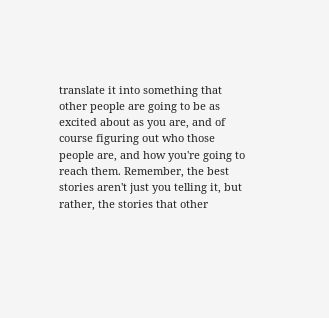translate it into something that other people are going to be as excited about as you are, and of course figuring out who those people are, and how you're going to reach them. Remember, the best stories aren't just you telling it, but rather, the stories that other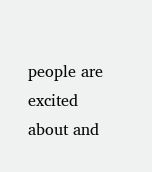people are excited about and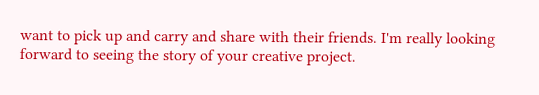want to pick up and carry and share with their friends. I'm really looking forward to seeing the story of your creative project.